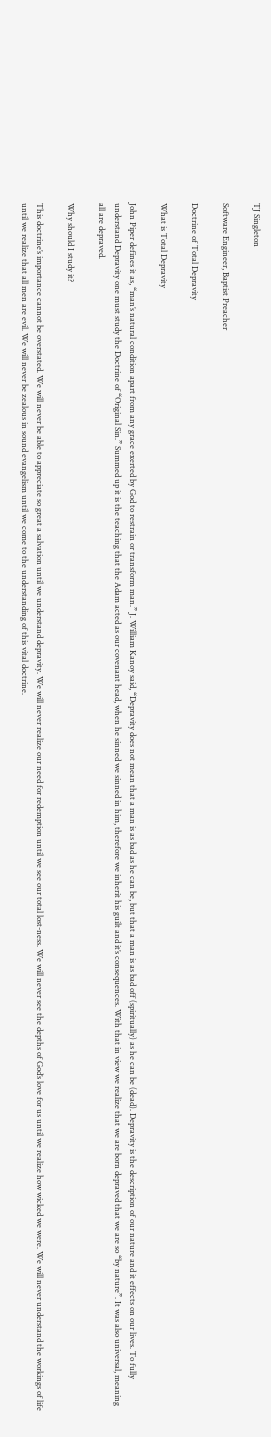TJ Singleton

Software Engineer, Baptist Preacher

Doctrine of Total Depravity

What is Total Depravity

John Piper defines it as, “man’s natural condition apart from any grace exerted by God to restrain or transform man.” J. William Kanoy said, “Depravity does not mean that a man is as bad as he can be, but that a man is as bad off (spiritually) as he can be (dead). Depravity is the description of our nature and it effects on our lives. To fully understand Depravity one must study the Doctrine of “Original Sin.” Summed up it is the teaching that the Adam acted as our covenant head, when he sinned we sinned in him, therefore we inherit his guilt and it’s consequences. With that in view we realize that we are born depraved that we are so “by nature”. It was also universal, meaning all are depraved.

Why should I study it?

This doctrine’s importance cannot be overstated. We will never be able to appreciate so great a salvation until we understand depravity. We will never realize our need for redemption until we see our total lost-ness. We will never see the depths of God’s love for us until we realize how wicked we were. We will never understand the workings of life until we realize that all men are evil. We will never be zealous in sound evangelism until we come to the understanding of this vital doctrine.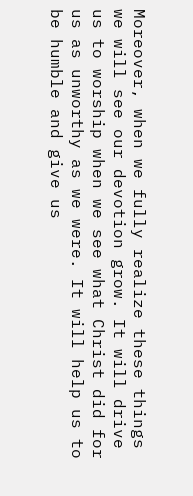Moreover, when we fully realize these things we will see our devotion grow. It will drive us to worship when we see what Christ did for us as unworthy as we were. It will help us to be humble and give us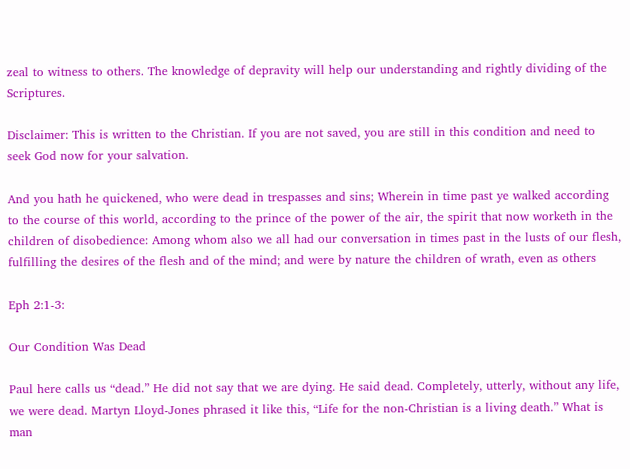zeal to witness to others. The knowledge of depravity will help our understanding and rightly dividing of the Scriptures.

Disclaimer: This is written to the Christian. If you are not saved, you are still in this condition and need to seek God now for your salvation.

And you hath he quickened, who were dead in trespasses and sins; Wherein in time past ye walked according to the course of this world, according to the prince of the power of the air, the spirit that now worketh in the children of disobedience: Among whom also we all had our conversation in times past in the lusts of our flesh, fulfilling the desires of the flesh and of the mind; and were by nature the children of wrath, even as others

Eph 2:1-3:

Our Condition Was Dead

Paul here calls us “dead.” He did not say that we are dying. He said dead. Completely, utterly, without any life, we were dead. Martyn Lloyd-Jones phrased it like this, “Life for the non-Christian is a living death.” What is man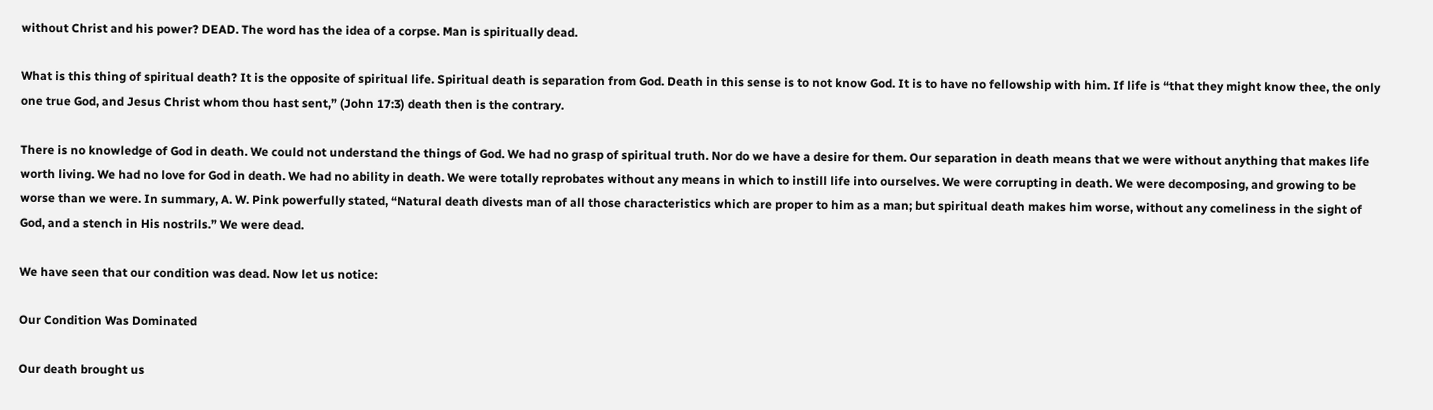without Christ and his power? DEAD. The word has the idea of a corpse. Man is spiritually dead.

What is this thing of spiritual death? It is the opposite of spiritual life. Spiritual death is separation from God. Death in this sense is to not know God. It is to have no fellowship with him. If life is “that they might know thee, the only one true God, and Jesus Christ whom thou hast sent,” (John 17:3) death then is the contrary.

There is no knowledge of God in death. We could not understand the things of God. We had no grasp of spiritual truth. Nor do we have a desire for them. Our separation in death means that we were without anything that makes life worth living. We had no love for God in death. We had no ability in death. We were totally reprobates without any means in which to instill life into ourselves. We were corrupting in death. We were decomposing, and growing to be worse than we were. In summary, A. W. Pink powerfully stated, “Natural death divests man of all those characteristics which are proper to him as a man; but spiritual death makes him worse, without any comeliness in the sight of God, and a stench in His nostrils.” We were dead.

We have seen that our condition was dead. Now let us notice:

Our Condition Was Dominated

Our death brought us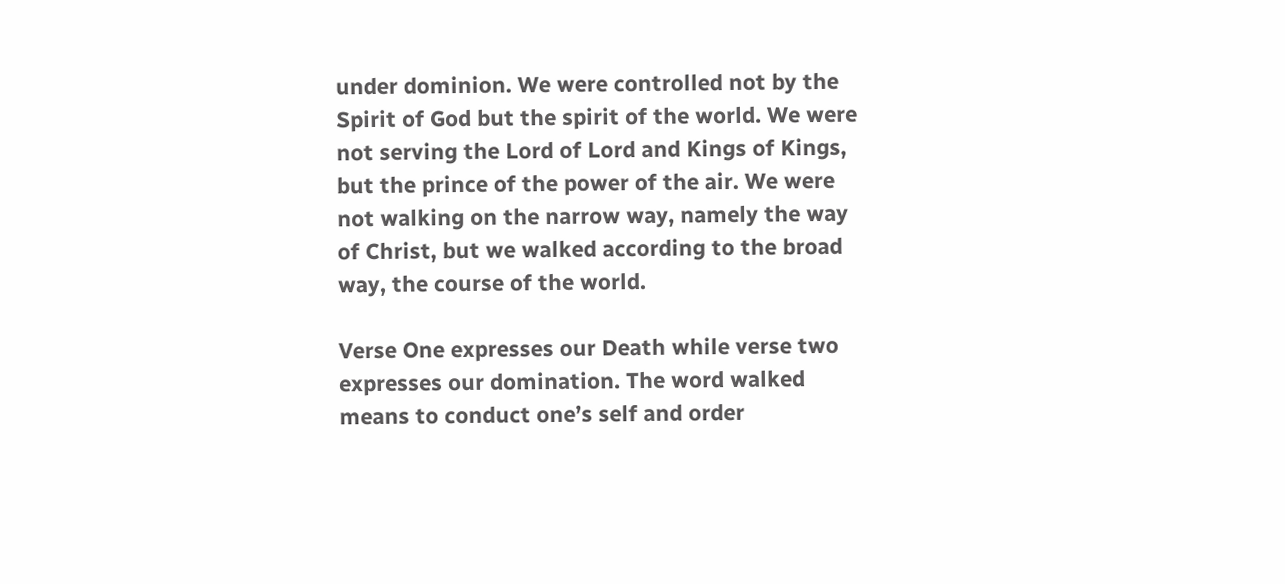under dominion. We were controlled not by the Spirit of God but the spirit of the world. We were not serving the Lord of Lord and Kings of Kings, but the prince of the power of the air. We were not walking on the narrow way, namely the way of Christ, but we walked according to the broad way, the course of the world.

Verse One expresses our Death while verse two expresses our domination. The word walked means to conduct one’s self and order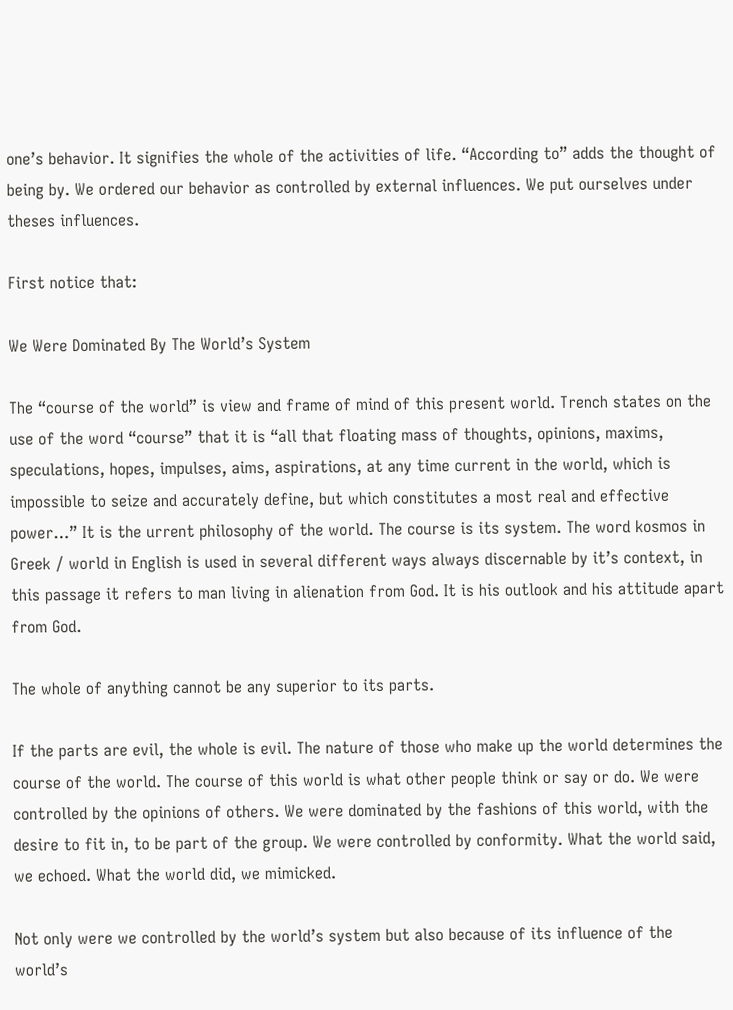one’s behavior. It signifies the whole of the activities of life. “According to” adds the thought of being by. We ordered our behavior as controlled by external influences. We put ourselves under theses influences.

First notice that:

We Were Dominated By The World’s System

The “course of the world” is view and frame of mind of this present world. Trench states on the use of the word “course” that it is “all that floating mass of thoughts, opinions, maxims, speculations, hopes, impulses, aims, aspirations, at any time current in the world, which is impossible to seize and accurately define, but which constitutes a most real and effective power…” It is the urrent philosophy of the world. The course is its system. The word kosmos in Greek / world in English is used in several different ways always discernable by it’s context, in this passage it refers to man living in alienation from God. It is his outlook and his attitude apart from God.

The whole of anything cannot be any superior to its parts.

If the parts are evil, the whole is evil. The nature of those who make up the world determines the course of the world. The course of this world is what other people think or say or do. We were controlled by the opinions of others. We were dominated by the fashions of this world, with the desire to fit in, to be part of the group. We were controlled by conformity. What the world said, we echoed. What the world did, we mimicked.

Not only were we controlled by the world’s system but also because of its influence of the world’s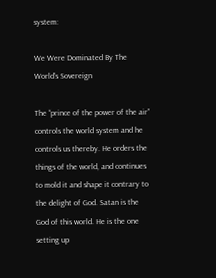system:

We Were Dominated By The World’s Sovereign

The “prince of the power of the air” controls the world system and he controls us thereby. He orders the things of the world, and continues to mold it and shape it contrary to the delight of God. Satan is the God of this world. He is the one setting up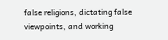false religions, dictating false viewpoints, and working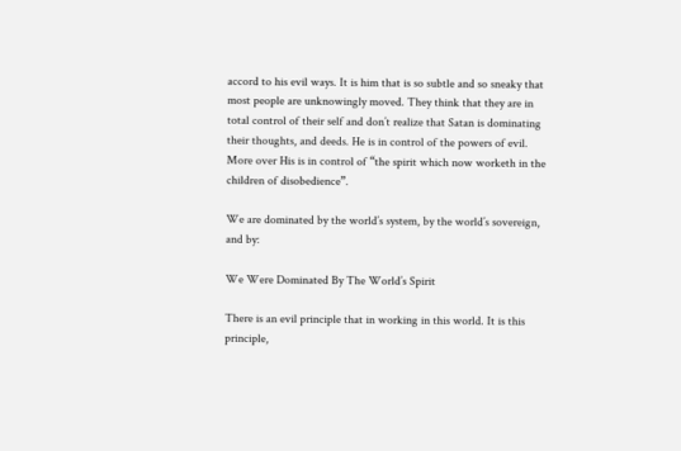accord to his evil ways. It is him that is so subtle and so sneaky that most people are unknowingly moved. They think that they are in total control of their self and don’t realize that Satan is dominating their thoughts, and deeds. He is in control of the powers of evil. More over His is in control of “the spirit which now worketh in the children of disobedience”.

We are dominated by the world’s system, by the world’s sovereign, and by:

We Were Dominated By The World’s Spirit

There is an evil principle that in working in this world. It is this principle,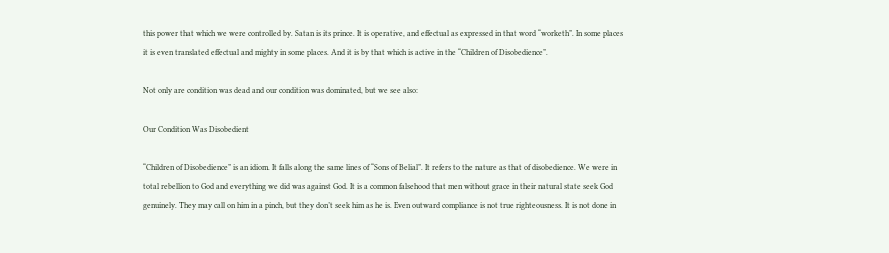this power that which we were controlled by. Satan is its prince. It is operative, and effectual as expressed in that word “worketh”. In some places it is even translated effectual and mighty in some places. And it is by that which is active in the “Children of Disobedience”.

Not only are condition was dead and our condition was dominated, but we see also:

Our Condition Was Disobedient

“Children of Disobedience” is an idiom. It falls along the same lines of “Sons of Belial”. It refers to the nature as that of disobedience. We were in total rebellion to God and everything we did was against God. It is a common falsehood that men without grace in their natural state seek God genuinely. They may call on him in a pinch, but they don’t seek him as he is. Even outward compliance is not true righteousness. It is not done in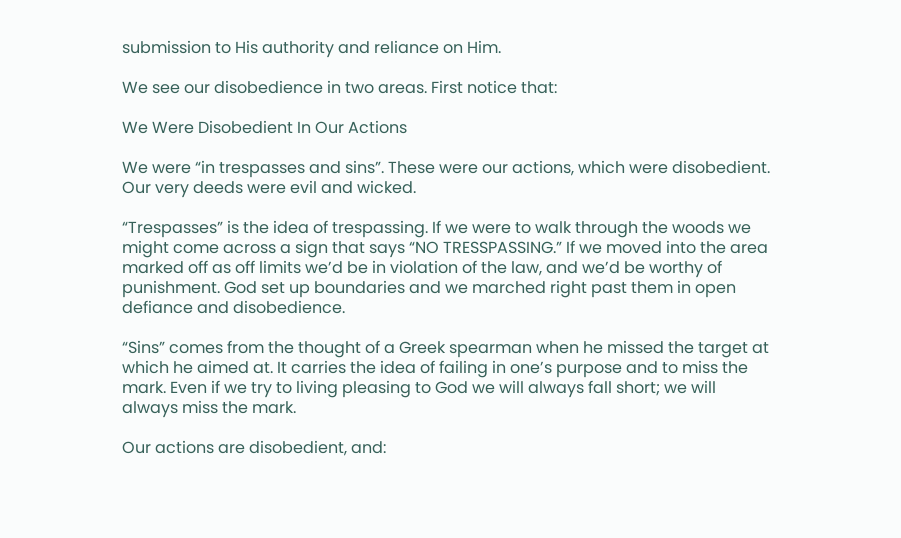submission to His authority and reliance on Him.

We see our disobedience in two areas. First notice that:

We Were Disobedient In Our Actions

We were “in trespasses and sins”. These were our actions, which were disobedient. Our very deeds were evil and wicked.

“Trespasses” is the idea of trespassing. If we were to walk through the woods we might come across a sign that says “NO TRESSPASSING.” If we moved into the area marked off as off limits we’d be in violation of the law, and we’d be worthy of punishment. God set up boundaries and we marched right past them in open defiance and disobedience.

“Sins” comes from the thought of a Greek spearman when he missed the target at which he aimed at. It carries the idea of failing in one’s purpose and to miss the mark. Even if we try to living pleasing to God we will always fall short; we will always miss the mark.

Our actions are disobedient, and: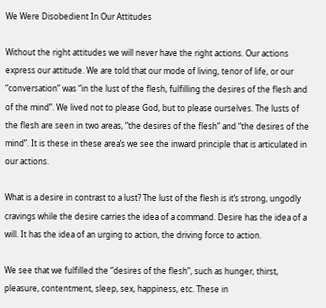We Were Disobedient In Our Attitudes

Without the right attitudes we will never have the right actions. Our actions express our attitude. We are told that our mode of living, tenor of life, or our “conversation” was “in the lust of the flesh, fulfilling the desires of the flesh and of the mind”. We lived not to please God, but to please ourselves. The lusts of the flesh are seen in two areas, “the desires of the flesh” and “the desires of the mind”. It is these in these area’s we see the inward principle that is articulated in our actions.

What is a desire in contrast to a lust? The lust of the flesh is it’s strong, ungodly cravings while the desire carries the idea of a command. Desire has the idea of a will. It has the idea of an urging to action, the driving force to action.

We see that we fulfilled the “desires of the flesh”, such as hunger, thirst, pleasure, contentment, sleep, sex, happiness, etc. These in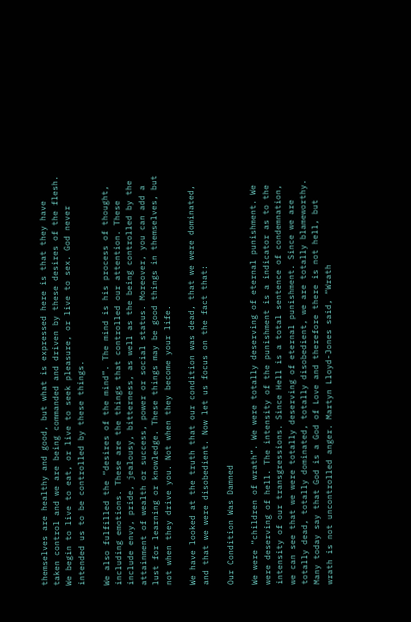themselves are healthy and good, but what is expressed here is that they have taken control and we are being commanded and driven by these desires of the flesh. We begin to live to eat, or live to seek pleasure, or live to sex. God never intended us to be controlled by these things.

We also fulfilled the “desires of the mind”. The mind is his process of thought, including emotions. These are the things that controlled our attention. These include envy, pride, jealousy, bitterness, as well as the being controlled by the attainment of wealth or success, power or social status. Moreover, you can add a lust for learning or knowledge. These things may be good things in themselves, but not when they drive you. Not when they become your life.

We have looked at the truth that our condition was dead, that we were dominated, and that we were disobedient. Now let us focus on the fact that:

Our Condition Was Damned

We were “children of wrath”. We were totally deserving of eternal punishment. We were deserving of hell. The intensity of the punishment is a indicator as to the intensity of our transgressions. Since Hell is a total sentence of condemnation, we can see that we were totally deserving of eternal punishment. Since we are totally dead, totally dominated, totally disobedient, we are totally blameworthy. Many today say that God is a God of Love and therefore there is not hell, but wrath is not uncontrolled anger. Martyn Lloyd-Jones said, “Wrath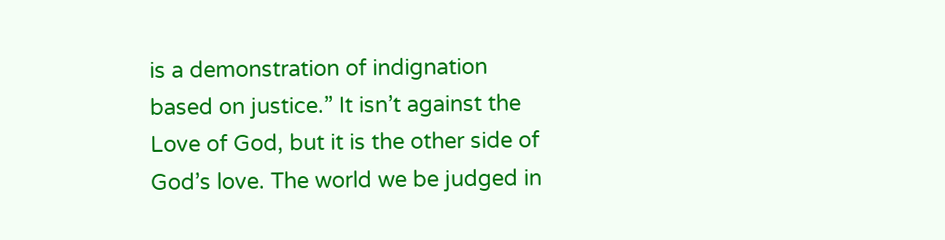is a demonstration of indignation based on justice.” It isn’t against the Love of God, but it is the other side of God’s love. The world we be judged in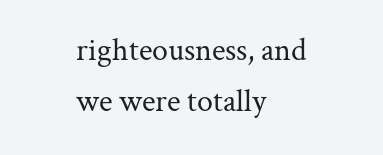righteousness, and we were totally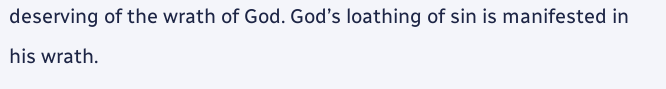deserving of the wrath of God. God’s loathing of sin is manifested in his wrath.